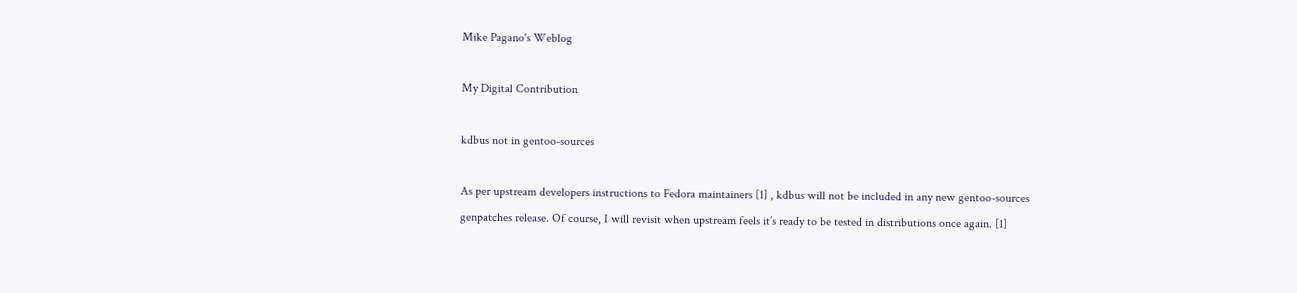Mike Pagano's Weblog

My Digital Contribution

kdbus not in gentoo-sources

As per upstream developers instructions to Fedora maintainers [1] , kdbus will not be included in any new gentoo-sources genpatches release. Of course, I will revisit when upstream feels it’s ready to be tested in distributions once again. [1]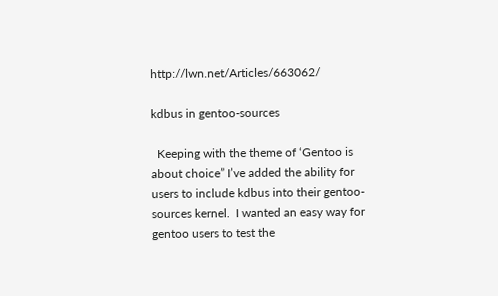http://lwn.net/Articles/663062/

kdbus in gentoo-sources

  Keeping with the theme of ‘Gentoo is about choice” I’ve added the ability for users to include kdbus into their gentoo-sources kernel.  I wanted an easy way for gentoo users to test the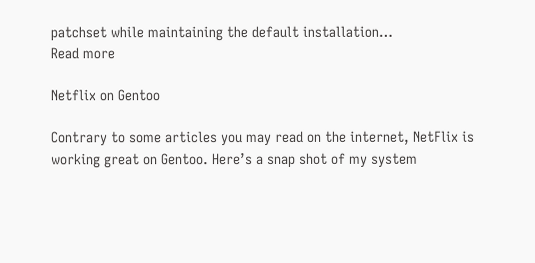patchset while maintaining the default installation…
Read more

Netflix on Gentoo

Contrary to some articles you may read on the internet, NetFlix is working great on Gentoo. Here’s a snap shot of my system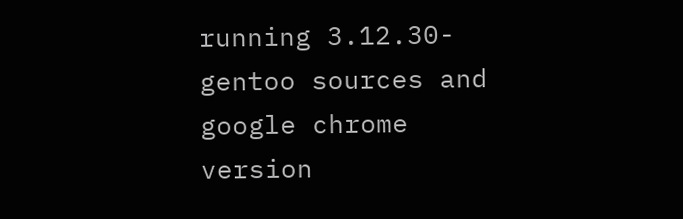running 3.12.30-gentoo sources and google chrome version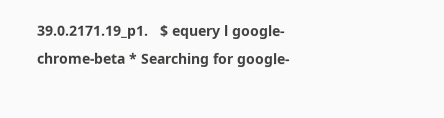39.0.2171.19_p1.   $ equery l google-chrome-beta * Searching for google-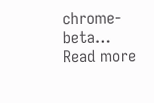chrome-beta…
Read more